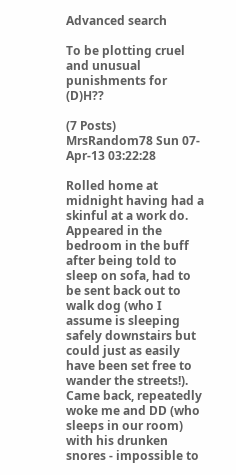Advanced search

To be plotting cruel and unusual punishments for (D)H??

(7 Posts)
MrsRandom78 Sun 07-Apr-13 03:22:28

Rolled home at midnight having had a skinful at a work do. Appeared in the bedroom in the buff after being told to sleep on sofa, had to be sent back out to walk dog (who I assume is sleeping safely downstairs but could just as easily have been set free to wander the streets!). Came back, repeatedly woke me and DD (who sleeps in our room) with his drunken snores - impossible to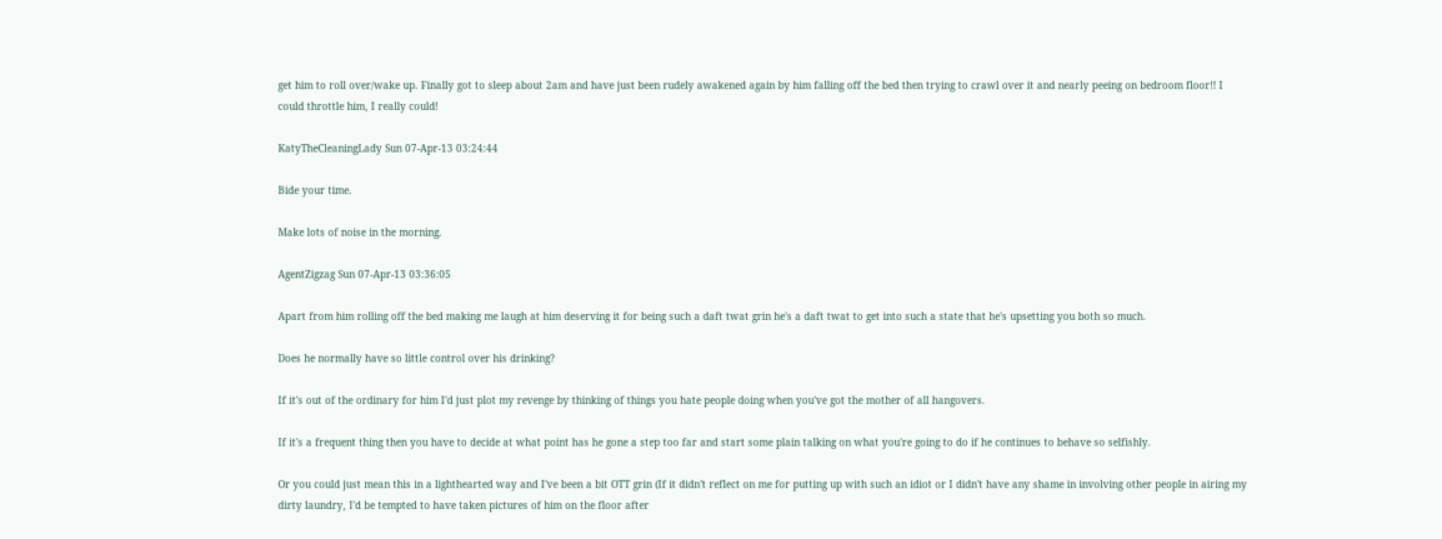get him to roll over/wake up. Finally got to sleep about 2am and have just been rudely awakened again by him falling off the bed then trying to crawl over it and nearly peeing on bedroom floor!! I could throttle him, I really could!

KatyTheCleaningLady Sun 07-Apr-13 03:24:44

Bide your time.

Make lots of noise in the morning.

AgentZigzag Sun 07-Apr-13 03:36:05

Apart from him rolling off the bed making me laugh at him deserving it for being such a daft twat grin he's a daft twat to get into such a state that he's upsetting you both so much.

Does he normally have so little control over his drinking?

If it's out of the ordinary for him I'd just plot my revenge by thinking of things you hate people doing when you've got the mother of all hangovers.

If it's a frequent thing then you have to decide at what point has he gone a step too far and start some plain talking on what you're going to do if he continues to behave so selfishly.

Or you could just mean this in a lighthearted way and I've been a bit OTT grin (If it didn't reflect on me for putting up with such an idiot or I didn't have any shame in involving other people in airing my dirty laundry, I'd be tempted to have taken pictures of him on the floor after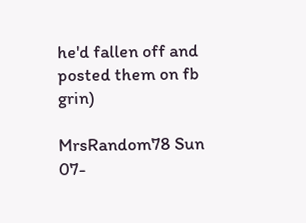he'd fallen off and posted them on fb grin)

MrsRandom78 Sun 07-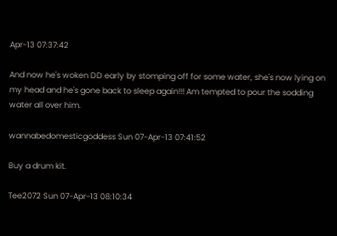Apr-13 07:37:42

And now he's woken DD early by stomping off for some water, she's now lying on my head and he's gone back to sleep again!!! Am tempted to pour the sodding water all over him.

wannabedomesticgoddess Sun 07-Apr-13 07:41:52

Buy a drum kit.

Tee2072 Sun 07-Apr-13 08:10:34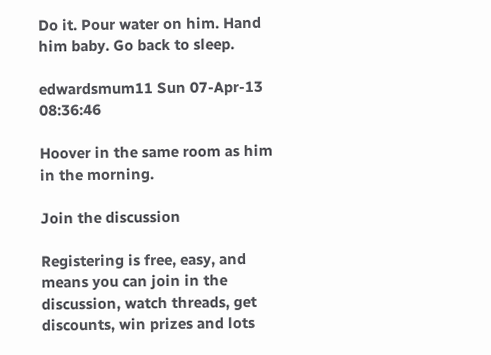Do it. Pour water on him. Hand him baby. Go back to sleep.

edwardsmum11 Sun 07-Apr-13 08:36:46

Hoover in the same room as him in the morning.

Join the discussion

Registering is free, easy, and means you can join in the discussion, watch threads, get discounts, win prizes and lots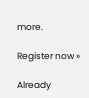more.

Register now »

Already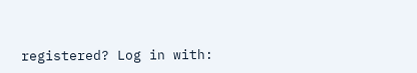registered? Log in with: